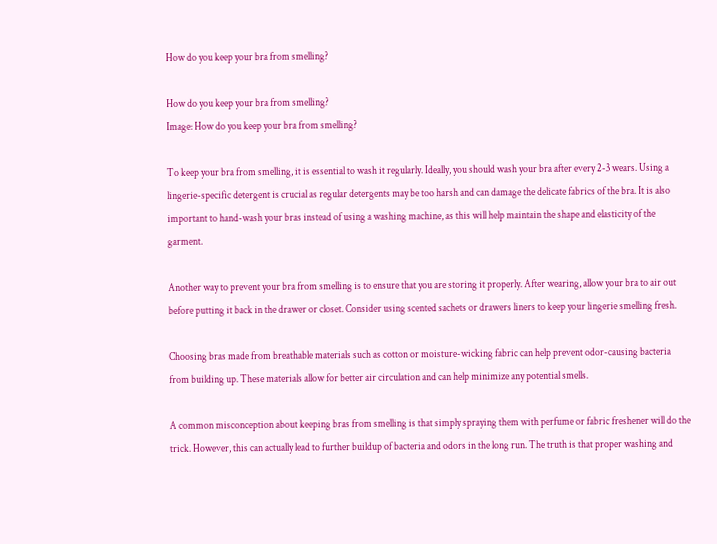How do you keep your bra from smelling?

How do you keep your bra from smelling?
Image: How do you keep your bra from smelling?

To keep your bra from smelling, it is essential to wash it regularly. Ideally, you should wash your bra after every 2-3 wears. Using a lingerie-specific detergent is crucial as regular detergents may be too harsh and can damage the delicate fabrics of the bra. It is also important to hand-wash your bras instead of using a washing machine, as this will help maintain the shape and elasticity of the garment.

Another way to prevent your bra from smelling is to ensure that you are storing it properly. After wearing, allow your bra to air out before putting it back in the drawer or closet. Consider using scented sachets or drawers liners to keep your lingerie smelling fresh.

Choosing bras made from breathable materials such as cotton or moisture-wicking fabric can help prevent odor-causing bacteria from building up. These materials allow for better air circulation and can help minimize any potential smells.

A common misconception about keeping bras from smelling is that simply spraying them with perfume or fabric freshener will do the trick. However, this can actually lead to further buildup of bacteria and odors in the long run. The truth is that proper washing and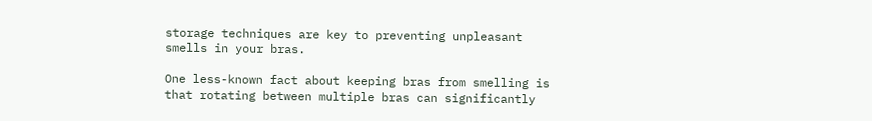storage techniques are key to preventing unpleasant smells in your bras.

One less-known fact about keeping bras from smelling is that rotating between multiple bras can significantly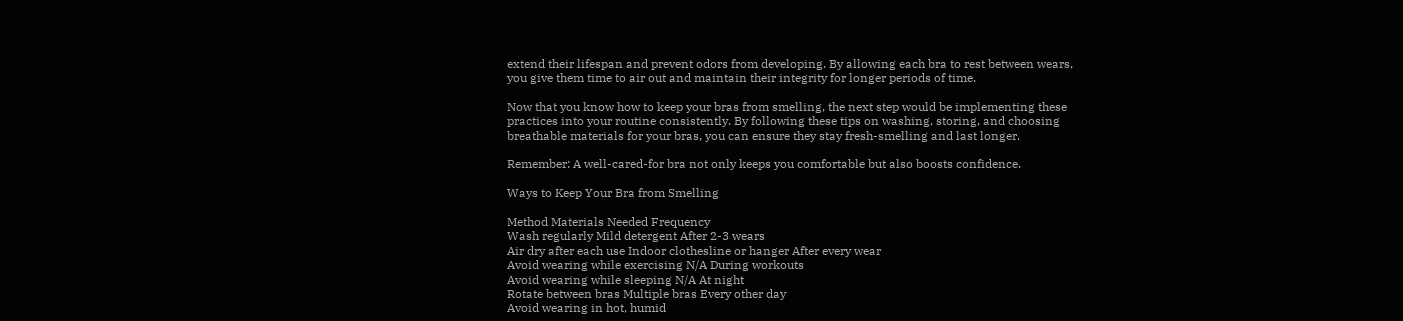extend their lifespan and prevent odors from developing. By allowing each bra to rest between wears, you give them time to air out and maintain their integrity for longer periods of time.

Now that you know how to keep your bras from smelling, the next step would be implementing these practices into your routine consistently. By following these tips on washing, storing, and choosing breathable materials for your bras, you can ensure they stay fresh-smelling and last longer.

Remember: A well-cared-for bra not only keeps you comfortable but also boosts confidence.

Ways to Keep Your Bra from Smelling

Method Materials Needed Frequency
Wash regularly Mild detergent After 2-3 wears
Air dry after each use Indoor clothesline or hanger After every wear
Avoid wearing while exercising N/A During workouts
Avoid wearing while sleeping N/A At night
Rotate between bras Multiple bras Every other day
Avoid wearing in hot, humid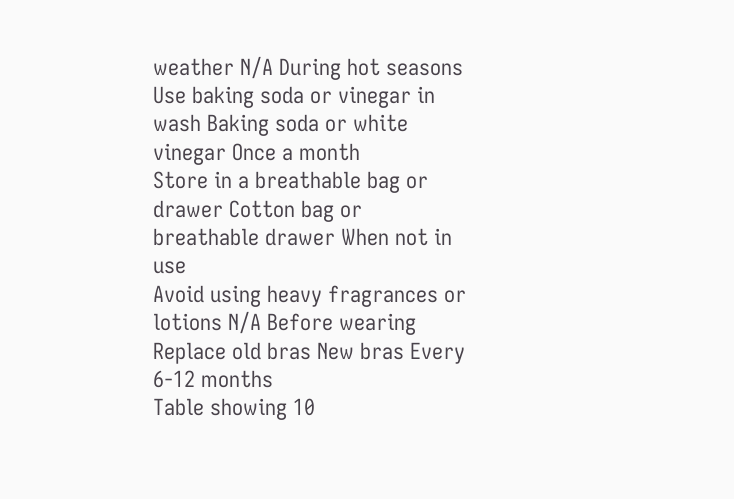weather N/A During hot seasons
Use baking soda or vinegar in wash Baking soda or white vinegar Once a month
Store in a breathable bag or drawer Cotton bag or breathable drawer When not in use
Avoid using heavy fragrances or lotions N/A Before wearing
Replace old bras New bras Every 6-12 months
Table showing 10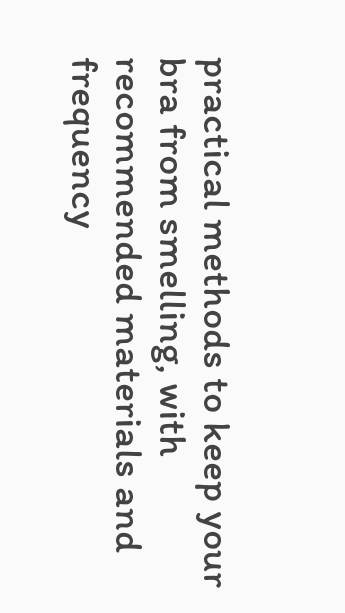practical methods to keep your bra from smelling, with recommended materials and frequency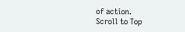of action.
Scroll to Top